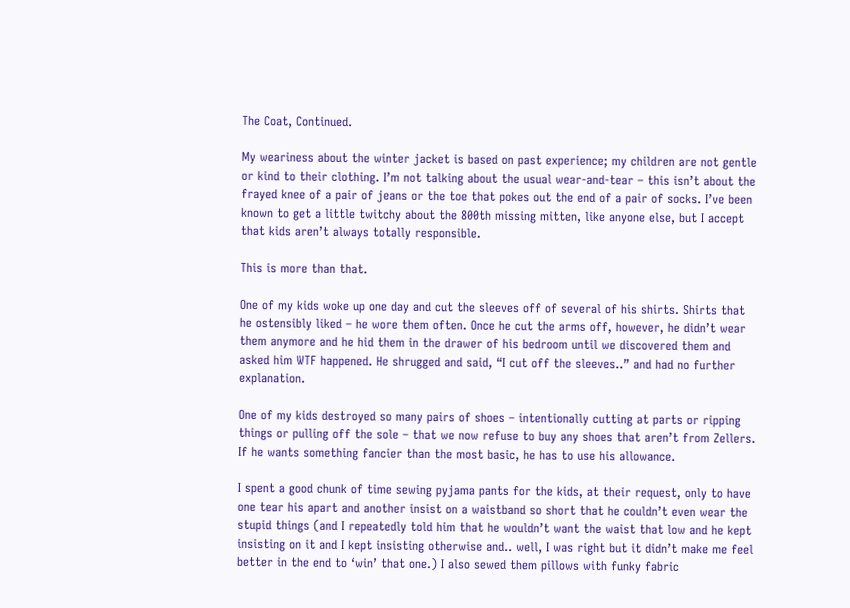The Coat, Continued.

My weariness about the winter jacket is based on past experience; my children are not gentle or kind to their clothing. I’m not talking about the usual wear-and-tear – this isn’t about the frayed knee of a pair of jeans or the toe that pokes out the end of a pair of socks. I’ve been known to get a little twitchy about the 800th missing mitten, like anyone else, but I accept that kids aren’t always totally responsible.

This is more than that.

One of my kids woke up one day and cut the sleeves off of several of his shirts. Shirts that he ostensibly liked – he wore them often. Once he cut the arms off, however, he didn’t wear them anymore and he hid them in the drawer of his bedroom until we discovered them and asked him WTF happened. He shrugged and said, “I cut off the sleeves..” and had no further explanation.

One of my kids destroyed so many pairs of shoes – intentionally cutting at parts or ripping things or pulling off the sole – that we now refuse to buy any shoes that aren’t from Zellers. If he wants something fancier than the most basic, he has to use his allowance.

I spent a good chunk of time sewing pyjama pants for the kids, at their request, only to have one tear his apart and another insist on a waistband so short that he couldn’t even wear the stupid things (and I repeatedly told him that he wouldn’t want the waist that low and he kept insisting on it and I kept insisting otherwise and.. well, I was right but it didn’t make me feel better in the end to ‘win’ that one.) I also sewed them pillows with funky fabric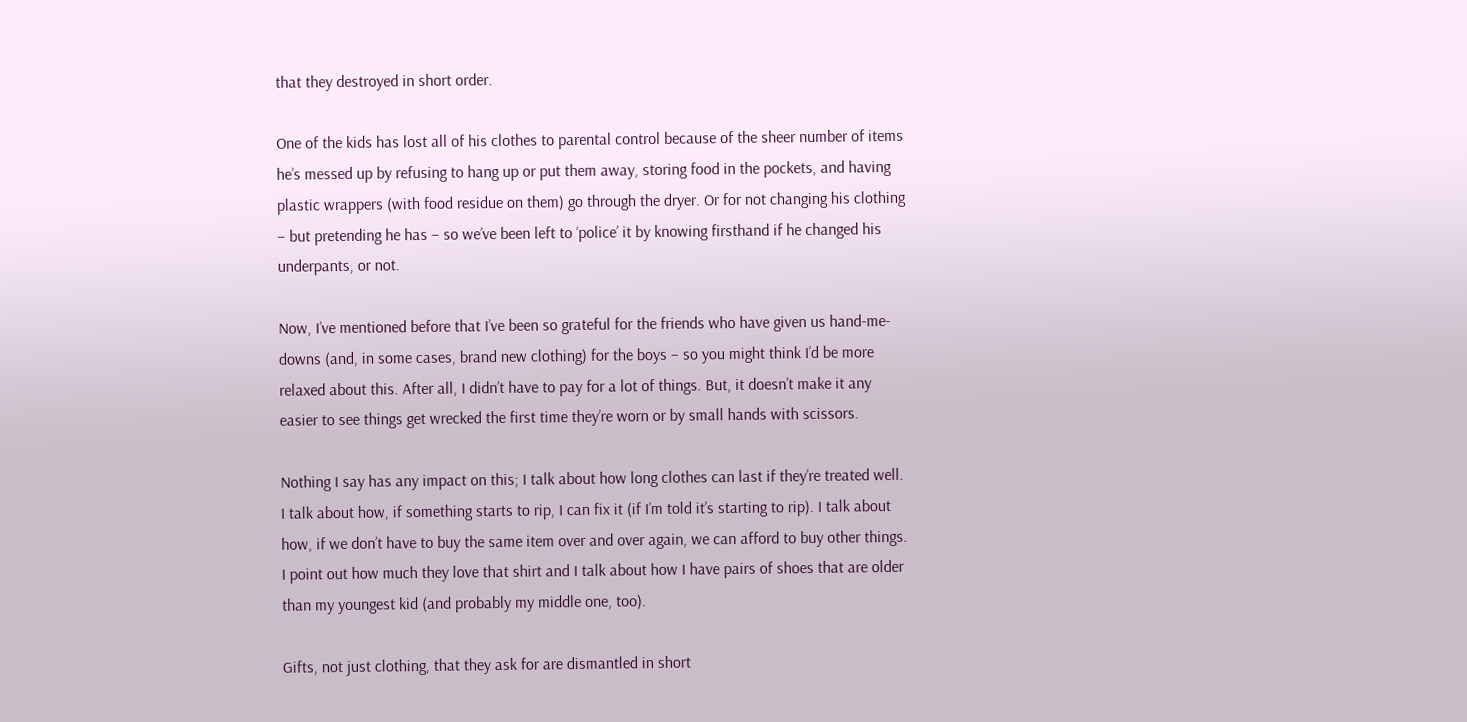that they destroyed in short order.

One of the kids has lost all of his clothes to parental control because of the sheer number of items he’s messed up by refusing to hang up or put them away, storing food in the pockets, and having plastic wrappers (with food residue on them) go through the dryer. Or for not changing his clothing – but pretending he has – so we’ve been left to ‘police’ it by knowing firsthand if he changed his underpants, or not.

Now, I’ve mentioned before that I’ve been so grateful for the friends who have given us hand-me-downs (and, in some cases, brand new clothing) for the boys – so you might think I’d be more relaxed about this. After all, I didn’t have to pay for a lot of things. But, it doesn’t make it any easier to see things get wrecked the first time they’re worn or by small hands with scissors.

Nothing I say has any impact on this; I talk about how long clothes can last if they’re treated well. I talk about how, if something starts to rip, I can fix it (if I’m told it’s starting to rip). I talk about how, if we don’t have to buy the same item over and over again, we can afford to buy other things. I point out how much they love that shirt and I talk about how I have pairs of shoes that are older than my youngest kid (and probably my middle one, too).

Gifts, not just clothing, that they ask for are dismantled in short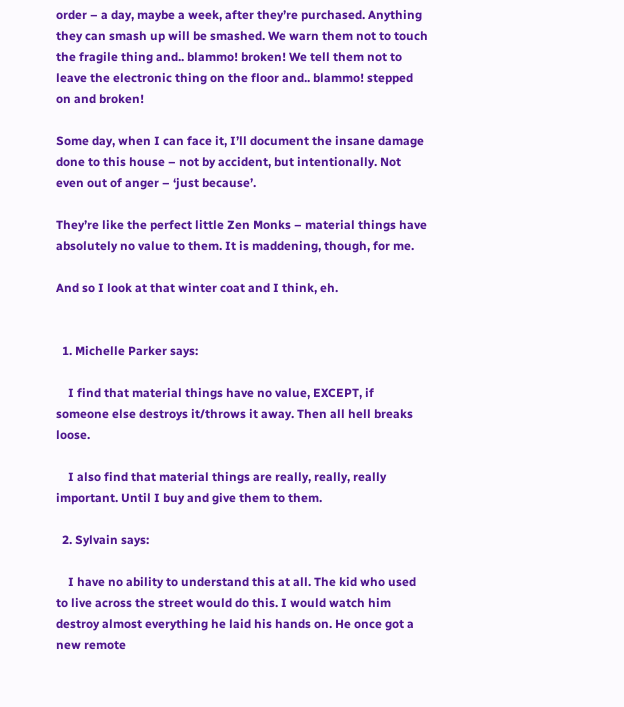order – a day, maybe a week, after they’re purchased. Anything they can smash up will be smashed. We warn them not to touch the fragile thing and.. blammo! broken! We tell them not to leave the electronic thing on the floor and.. blammo! stepped on and broken!

Some day, when I can face it, I’ll document the insane damage done to this house – not by accident, but intentionally. Not even out of anger – ‘just because’.

They’re like the perfect little Zen Monks – material things have absolutely no value to them. It is maddening, though, for me.

And so I look at that winter coat and I think, eh.


  1. Michelle Parker says:

    I find that material things have no value, EXCEPT, if someone else destroys it/throws it away. Then all hell breaks loose.

    I also find that material things are really, really, really important. Until I buy and give them to them.

  2. Sylvain says:

    I have no ability to understand this at all. The kid who used to live across the street would do this. I would watch him destroy almost everything he laid his hands on. He once got a new remote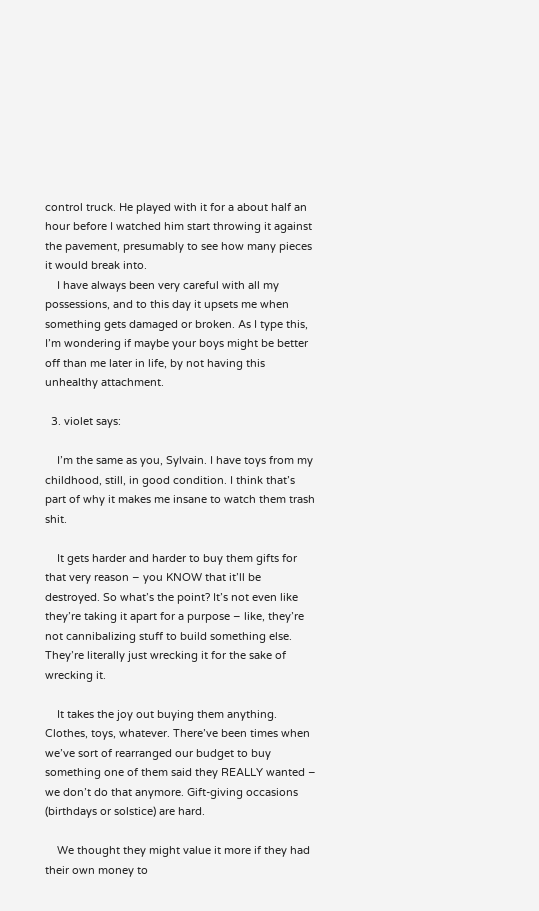control truck. He played with it for a about half an hour before I watched him start throwing it against the pavement, presumably to see how many pieces it would break into.
    I have always been very careful with all my possessions, and to this day it upsets me when something gets damaged or broken. As I type this, I’m wondering if maybe your boys might be better off than me later in life, by not having this unhealthy attachment.

  3. violet says:

    I’m the same as you, Sylvain. I have toys from my childhood, still, in good condition. I think that’s part of why it makes me insane to watch them trash shit.

    It gets harder and harder to buy them gifts for that very reason – you KNOW that it’ll be destroyed. So what’s the point? It’s not even like they’re taking it apart for a purpose – like, they’re not cannibalizing stuff to build something else. They’re literally just wrecking it for the sake of wrecking it.

    It takes the joy out buying them anything. Clothes, toys, whatever. There’ve been times when we’ve sort of rearranged our budget to buy something one of them said they REALLY wanted – we don’t do that anymore. Gift-giving occasions (birthdays or solstice) are hard.

    We thought they might value it more if they had their own money to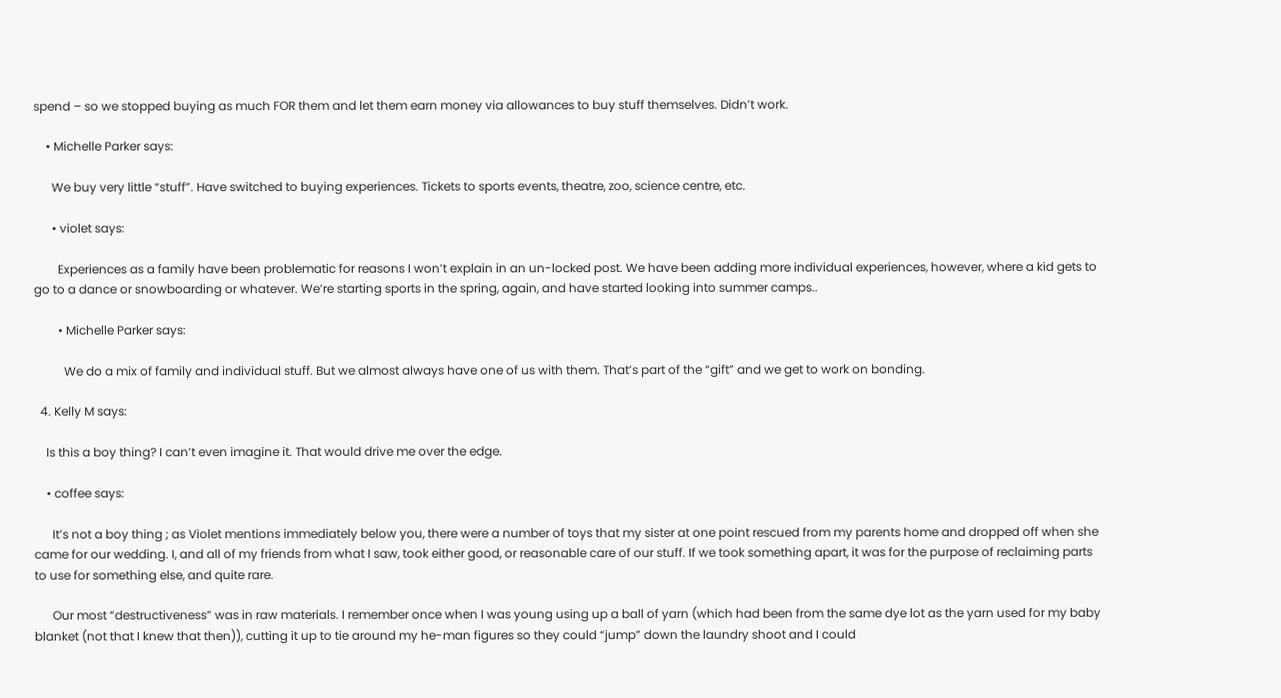spend – so we stopped buying as much FOR them and let them earn money via allowances to buy stuff themselves. Didn’t work.

    • Michelle Parker says:

      We buy very little “stuff”. Have switched to buying experiences. Tickets to sports events, theatre, zoo, science centre, etc.

      • violet says:

        Experiences as a family have been problematic for reasons I won’t explain in an un-locked post. We have been adding more individual experiences, however, where a kid gets to go to a dance or snowboarding or whatever. We’re starting sports in the spring, again, and have started looking into summer camps..

        • Michelle Parker says:

          We do a mix of family and individual stuff. But we almost always have one of us with them. That’s part of the “gift” and we get to work on bonding.

  4. Kelly M says:

    Is this a boy thing? I can’t even imagine it. That would drive me over the edge.

    • coffee says:

      It’s not a boy thing ; as Violet mentions immediately below you, there were a number of toys that my sister at one point rescued from my parents home and dropped off when she came for our wedding. I, and all of my friends from what I saw, took either good, or reasonable care of our stuff. If we took something apart, it was for the purpose of reclaiming parts to use for something else, and quite rare.

      Our most “destructiveness” was in raw materials. I remember once when I was young using up a ball of yarn (which had been from the same dye lot as the yarn used for my baby blanket (not that I knew that then)), cutting it up to tie around my he-man figures so they could “jump” down the laundry shoot and I could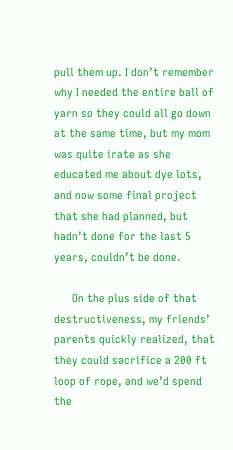pull them up. I don’t remember why I needed the entire ball of yarn so they could all go down at the same time, but my mom was quite irate as she educated me about dye lots, and now some final project that she had planned, but hadn’t done for the last 5 years, couldn’t be done.

      On the plus side of that destructiveness, my friends’ parents quickly realized, that they could sacrifice a 200 ft loop of rope, and we’d spend the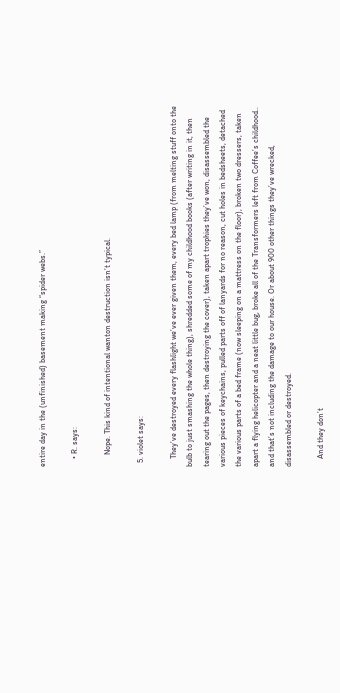entire day in the (unfinished) basement making “spider webs.”

    • R. says:

      Nope. This kind of intentional wanton destruction isn’t typical.

  5. violet says:

    They’ve destroyed every flashlight we’ve ever given them, every bed lamp (from melting stuff onto the bulb to just smashing the whole thing), shredded some of my childhood books (after writing in it, then tearing out the pages, then destroying the cover), taken apart trophies they’ve won, disassembled the various pieces of keychains, pulled parts off of lanyards for no reason, cut holes in bedsheets, detached the various parts of a bed frame (now sleeping on a mattress on the floor), broken two dressers, taken apart a flying helicopter and a neat little bug, broke all of the Transformers left from Coffee’s childhood.. and that’s not including the damage to our house. Or about 900 other things they’ve wrecked, disassembled or destroyed.

    And they don’t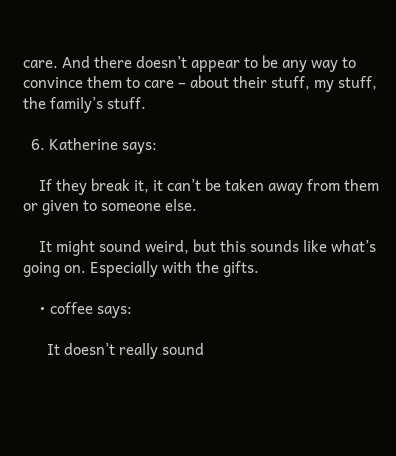care. And there doesn’t appear to be any way to convince them to care – about their stuff, my stuff, the family’s stuff.

  6. Katherine says:

    If they break it, it can’t be taken away from them or given to someone else.

    It might sound weird, but this sounds like what’s going on. Especially with the gifts.

    • coffee says:

      It doesn’t really sound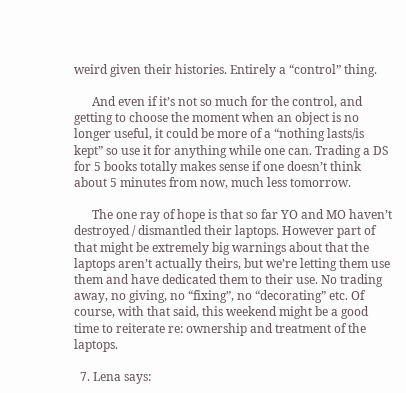weird given their histories. Entirely a “control” thing.

      And even if it’s not so much for the control, and getting to choose the moment when an object is no longer useful, it could be more of a “nothing lasts/is kept” so use it for anything while one can. Trading a DS for 5 books totally makes sense if one doesn’t think about 5 minutes from now, much less tomorrow.

      The one ray of hope is that so far YO and MO haven’t destroyed / dismantled their laptops. However part of that might be extremely big warnings about that the laptops aren’t actually theirs, but we’re letting them use them and have dedicated them to their use. No trading away, no giving, no “fixing”, no “decorating” etc. Of course, with that said, this weekend might be a good time to reiterate re: ownership and treatment of the laptops.

  7. Lena says: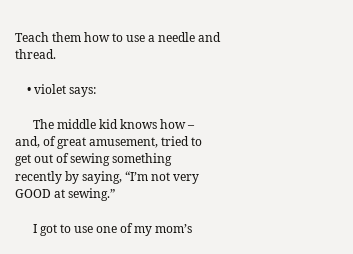Teach them how to use a needle and thread.

    • violet says:

      The middle kid knows how – and, of great amusement, tried to get out of sewing something recently by saying, “I’m not very GOOD at sewing.”

      I got to use one of my mom’s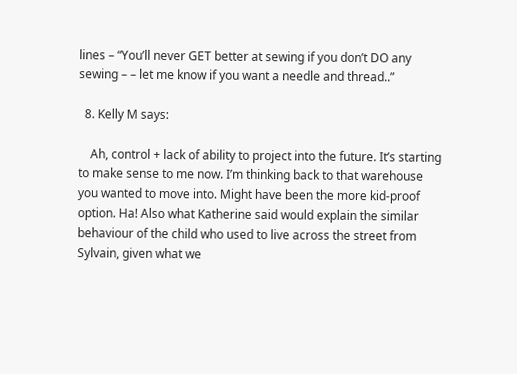lines – “You’ll never GET better at sewing if you don’t DO any sewing – – let me know if you want a needle and thread..”

  8. Kelly M says:

    Ah, control + lack of ability to project into the future. It’s starting to make sense to me now. I’m thinking back to that warehouse you wanted to move into. Might have been the more kid-proof option. Ha! Also what Katherine said would explain the similar behaviour of the child who used to live across the street from Sylvain, given what we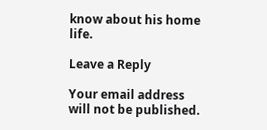know about his home life.

Leave a Reply

Your email address will not be published.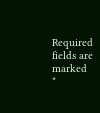Required fields are marked *